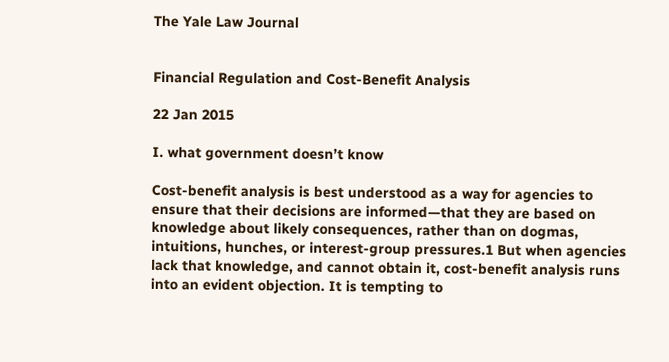The Yale Law Journal


Financial Regulation and Cost-Benefit Analysis

22 Jan 2015

I. what government doesn’t know

Cost-benefit analysis is best understood as a way for agencies to ensure that their decisions are informed—that they are based on knowledge about likely consequences, rather than on dogmas, intuitions, hunches, or interest-group pressures.1 But when agencies lack that knowledge, and cannot obtain it, cost-benefit analysis runs into an evident objection. It is tempting to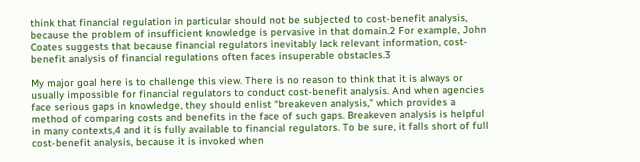think that financial regulation in particular should not be subjected to cost-benefit analysis, because the problem of insufficient knowledge is pervasive in that domain.2 For example, John Coates suggests that because financial regulators inevitably lack relevant information, cost-benefit analysis of financial regulations often faces insuperable obstacles.3

My major goal here is to challenge this view. There is no reason to think that it is always or usually impossible for financial regulators to conduct cost-benefit analysis. And when agencies face serious gaps in knowledge, they should enlist “breakeven analysis,” which provides a method of comparing costs and benefits in the face of such gaps. Breakeven analysis is helpful in many contexts,4 and it is fully available to financial regulators. To be sure, it falls short of full cost-benefit analysis, because it is invoked when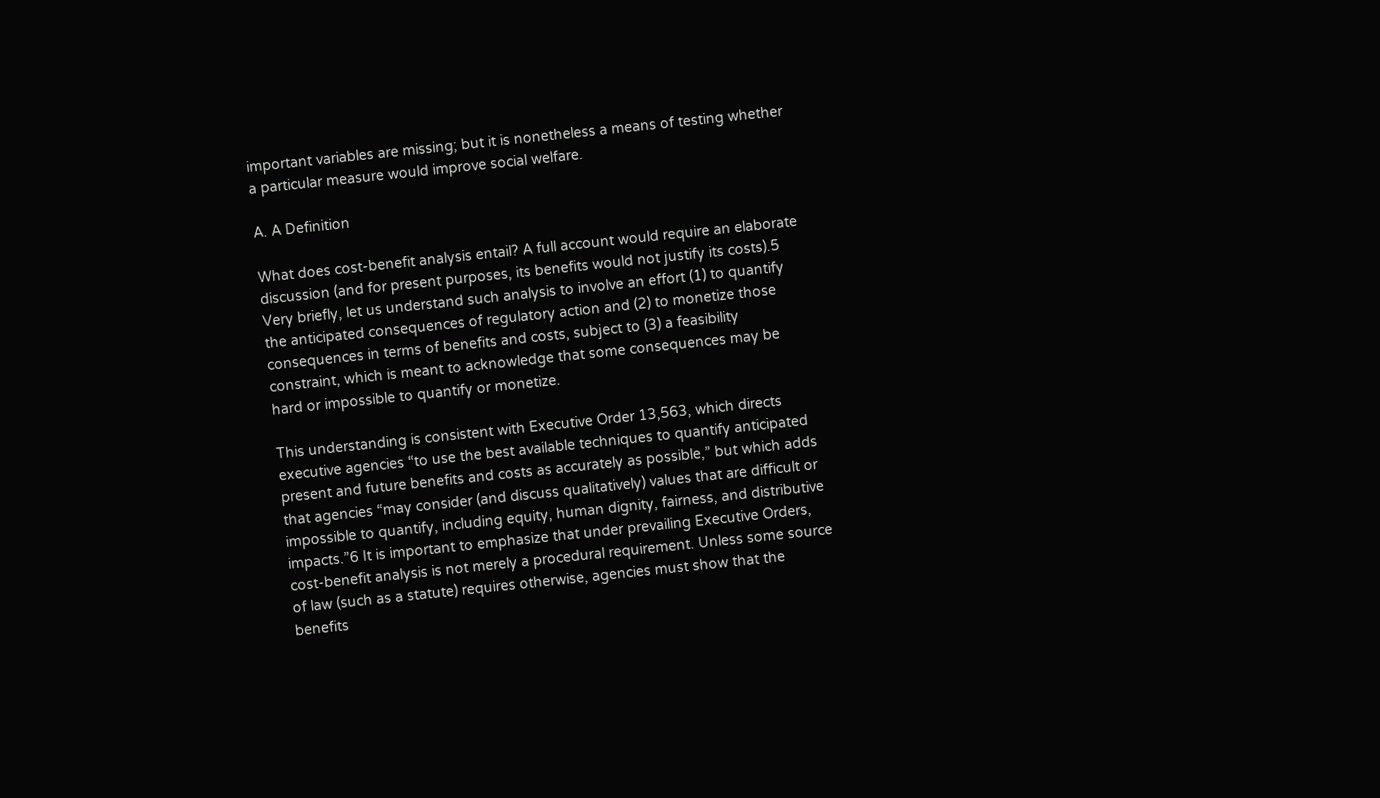important variables are missing; but it is nonetheless a means of testing whether a particular measure would improve social welfare.

A. A Definition

What does cost-benefit analysis entail? A full account would require an elaborate discussion (and for present purposes, its benefits would not justify its costs).5 Very briefly, let us understand such analysis to involve an effort (1) to quantify the anticipated consequences of regulatory action and (2) to monetize those consequences in terms of benefits and costs, subject to (3) a feasibility constraint, which is meant to acknowledge that some consequences may be hard or impossible to quantify or monetize.

This understanding is consistent with Executive Order 13,563, which directs executive agencies “to use the best available techniques to quantify anticipated present and future benefits and costs as accurately as possible,” but which adds that agencies “may consider (and discuss qualitatively) values that are difficult or impossible to quantify, including equity, human dignity, fairness, and distributive impacts.”6 It is important to emphasize that under prevailing Executive Orders, cost-benefit analysis is not merely a procedural requirement. Unless some source of law (such as a statute) requires otherwise, agencies must show that the benefits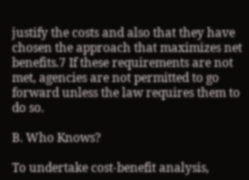justify the costs and also that they have chosen the approach that maximizes net benefits.7 If these requirements are not met, agencies are not permitted to go forward unless the law requires them to do so.

B. Who Knows?

To undertake cost-benefit analysis,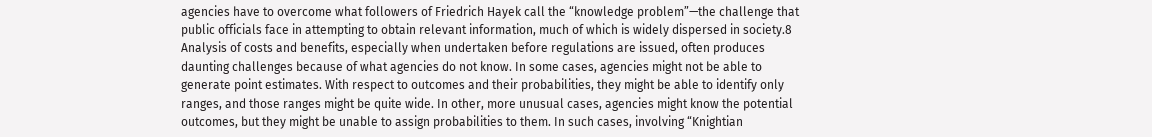agencies have to overcome what followers of Friedrich Hayek call the “knowledge problem”—the challenge that public officials face in attempting to obtain relevant information, much of which is widely dispersed in society.8 Analysis of costs and benefits, especially when undertaken before regulations are issued, often produces daunting challenges because of what agencies do not know. In some cases, agencies might not be able to generate point estimates. With respect to outcomes and their probabilities, they might be able to identify only ranges, and those ranges might be quite wide. In other, more unusual cases, agencies might know the potential outcomes, but they might be unable to assign probabilities to them. In such cases, involving “Knightian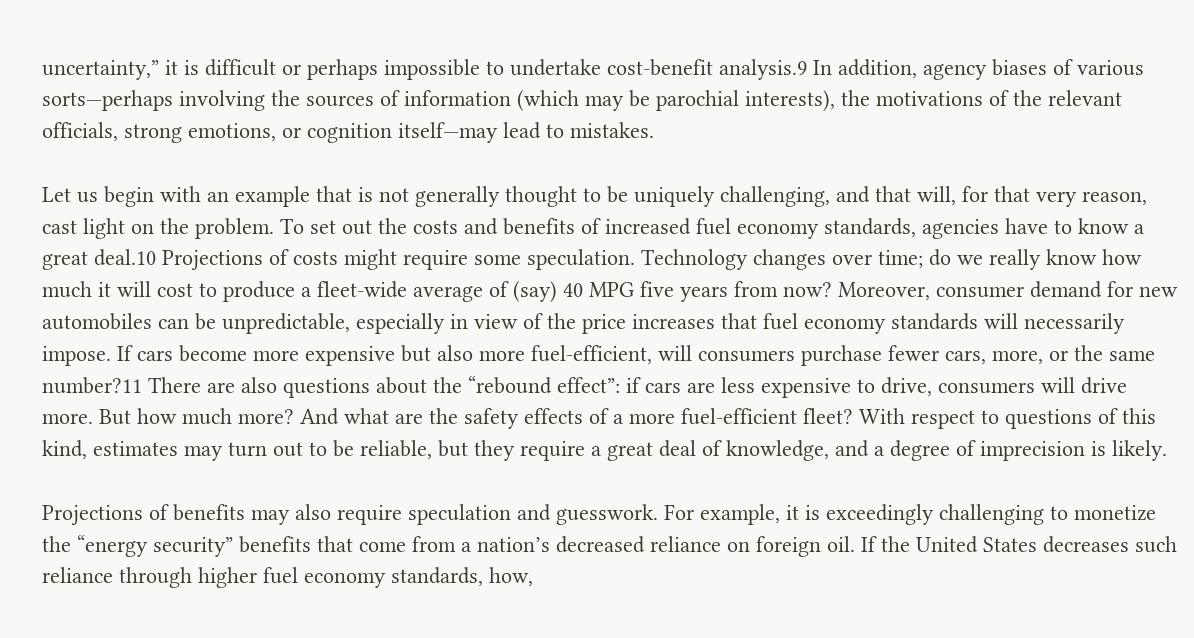uncertainty,” it is difficult or perhaps impossible to undertake cost-benefit analysis.9 In addition, agency biases of various sorts—perhaps involving the sources of information (which may be parochial interests), the motivations of the relevant officials, strong emotions, or cognition itself—may lead to mistakes.

Let us begin with an example that is not generally thought to be uniquely challenging, and that will, for that very reason, cast light on the problem. To set out the costs and benefits of increased fuel economy standards, agencies have to know a great deal.10 Projections of costs might require some speculation. Technology changes over time; do we really know how much it will cost to produce a fleet-wide average of (say) 40 MPG five years from now? Moreover, consumer demand for new automobiles can be unpredictable, especially in view of the price increases that fuel economy standards will necessarily impose. If cars become more expensive but also more fuel-efficient, will consumers purchase fewer cars, more, or the same number?11 There are also questions about the “rebound effect”: if cars are less expensive to drive, consumers will drive more. But how much more? And what are the safety effects of a more fuel-efficient fleet? With respect to questions of this kind, estimates may turn out to be reliable, but they require a great deal of knowledge, and a degree of imprecision is likely.

Projections of benefits may also require speculation and guesswork. For example, it is exceedingly challenging to monetize the “energy security” benefits that come from a nation’s decreased reliance on foreign oil. If the United States decreases such reliance through higher fuel economy standards, how,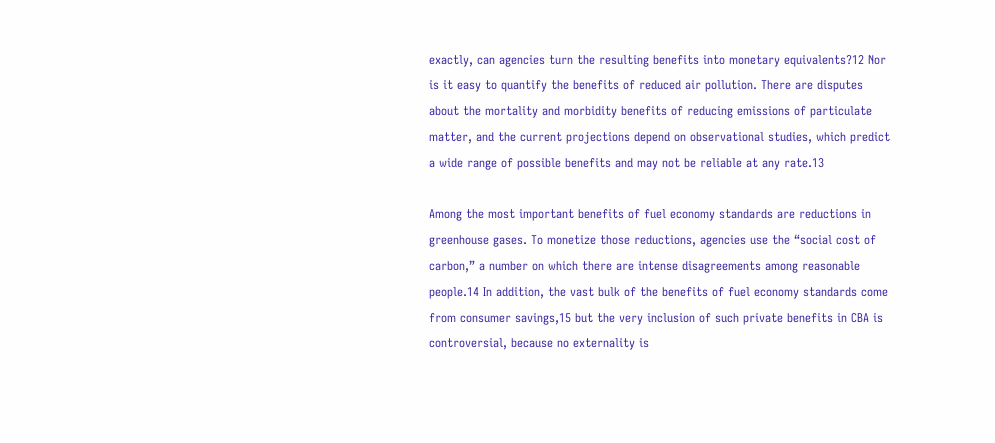exactly, can agencies turn the resulting benefits into monetary equivalents?12 Nor is it easy to quantify the benefits of reduced air pollution. There are disputes about the mortality and morbidity benefits of reducing emissions of particulate matter, and the current projections depend on observational studies, which predict a wide range of possible benefits and may not be reliable at any rate.13

Among the most important benefits of fuel economy standards are reductions in greenhouse gases. To monetize those reductions, agencies use the “social cost of carbon,” a number on which there are intense disagreements among reasonable people.14 In addition, the vast bulk of the benefits of fuel economy standards come from consumer savings,15 but the very inclusion of such private benefits in CBA is controversial, because no externality is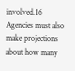involved.16 Agencies must also make projections about how many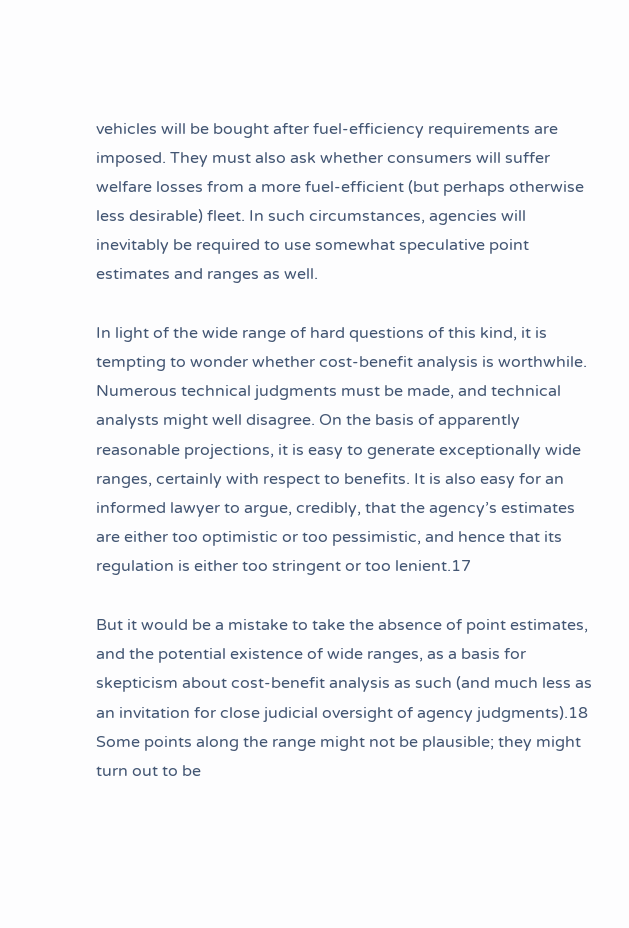vehicles will be bought after fuel-efficiency requirements are imposed. They must also ask whether consumers will suffer welfare losses from a more fuel-efficient (but perhaps otherwise less desirable) fleet. In such circumstances, agencies will inevitably be required to use somewhat speculative point estimates and ranges as well.

In light of the wide range of hard questions of this kind, it is tempting to wonder whether cost-benefit analysis is worthwhile. Numerous technical judgments must be made, and technical analysts might well disagree. On the basis of apparently reasonable projections, it is easy to generate exceptionally wide ranges, certainly with respect to benefits. It is also easy for an informed lawyer to argue, credibly, that the agency’s estimates are either too optimistic or too pessimistic, and hence that its regulation is either too stringent or too lenient.17

But it would be a mistake to take the absence of point estimates, and the potential existence of wide ranges, as a basis for skepticism about cost-benefit analysis as such (and much less as an invitation for close judicial oversight of agency judgments).18 Some points along the range might not be plausible; they might turn out to be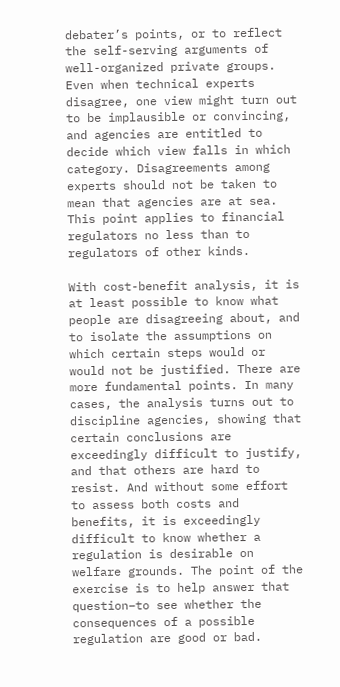debater’s points, or to reflect the self-serving arguments of well-organized private groups. Even when technical experts disagree, one view might turn out to be implausible or convincing, and agencies are entitled to decide which view falls in which category. Disagreements among experts should not be taken to mean that agencies are at sea. This point applies to financial regulators no less than to regulators of other kinds.

With cost-benefit analysis, it is at least possible to know what people are disagreeing about, and to isolate the assumptions on which certain steps would or would not be justified. There are more fundamental points. In many cases, the analysis turns out to discipline agencies, showing that certain conclusions are exceedingly difficult to justify, and that others are hard to resist. And without some effort to assess both costs and benefits, it is exceedingly difficult to know whether a regulation is desirable on welfare grounds. The point of the exercise is to help answer that question–to see whether the consequences of a possible regulation are good or bad.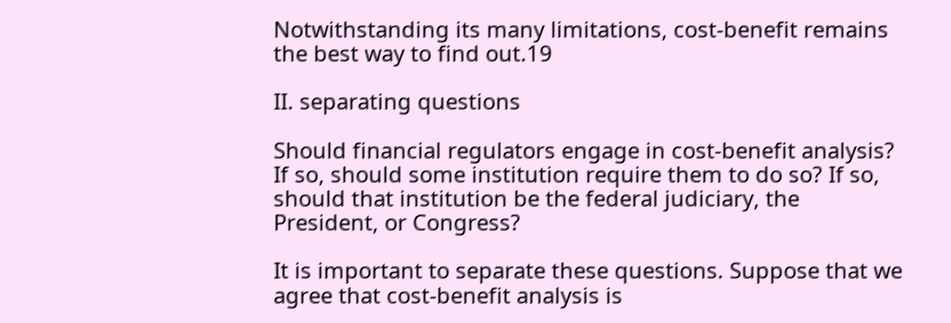Notwithstanding its many limitations, cost-benefit remains the best way to find out.19

II. separating questions

Should financial regulators engage in cost-benefit analysis? If so, should some institution require them to do so? If so, should that institution be the federal judiciary, the President, or Congress?

It is important to separate these questions. Suppose that we agree that cost-benefit analysis is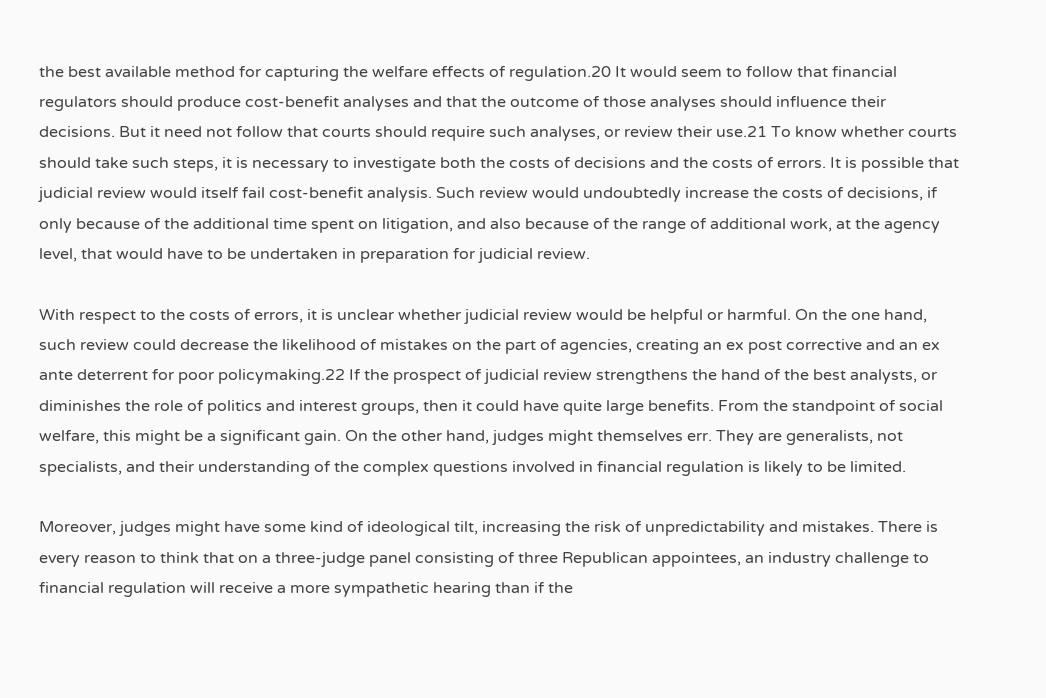the best available method for capturing the welfare effects of regulation.20 It would seem to follow that financial regulators should produce cost-benefit analyses and that the outcome of those analyses should influence their decisions. But it need not follow that courts should require such analyses, or review their use.21 To know whether courts should take such steps, it is necessary to investigate both the costs of decisions and the costs of errors. It is possible that judicial review would itself fail cost-benefit analysis. Such review would undoubtedly increase the costs of decisions, if only because of the additional time spent on litigation, and also because of the range of additional work, at the agency level, that would have to be undertaken in preparation for judicial review.

With respect to the costs of errors, it is unclear whether judicial review would be helpful or harmful. On the one hand, such review could decrease the likelihood of mistakes on the part of agencies, creating an ex post corrective and an ex ante deterrent for poor policymaking.22 If the prospect of judicial review strengthens the hand of the best analysts, or diminishes the role of politics and interest groups, then it could have quite large benefits. From the standpoint of social welfare, this might be a significant gain. On the other hand, judges might themselves err. They are generalists, not specialists, and their understanding of the complex questions involved in financial regulation is likely to be limited.

Moreover, judges might have some kind of ideological tilt, increasing the risk of unpredictability and mistakes. There is every reason to think that on a three-judge panel consisting of three Republican appointees, an industry challenge to financial regulation will receive a more sympathetic hearing than if the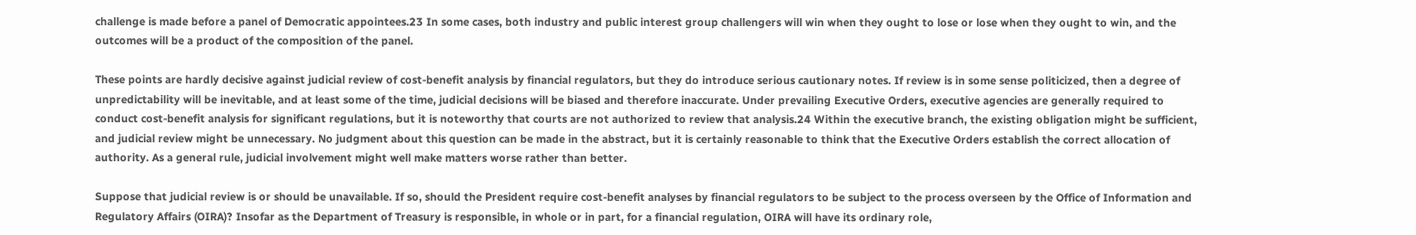challenge is made before a panel of Democratic appointees.23 In some cases, both industry and public interest group challengers will win when they ought to lose or lose when they ought to win, and the outcomes will be a product of the composition of the panel.

These points are hardly decisive against judicial review of cost-benefit analysis by financial regulators, but they do introduce serious cautionary notes. If review is in some sense politicized, then a degree of unpredictability will be inevitable, and at least some of the time, judicial decisions will be biased and therefore inaccurate. Under prevailing Executive Orders, executive agencies are generally required to conduct cost-benefit analysis for significant regulations, but it is noteworthy that courts are not authorized to review that analysis.24 Within the executive branch, the existing obligation might be sufficient, and judicial review might be unnecessary. No judgment about this question can be made in the abstract, but it is certainly reasonable to think that the Executive Orders establish the correct allocation of authority. As a general rule, judicial involvement might well make matters worse rather than better.

Suppose that judicial review is or should be unavailable. If so, should the President require cost-benefit analyses by financial regulators to be subject to the process overseen by the Office of Information and Regulatory Affairs (OIRA)? Insofar as the Department of Treasury is responsible, in whole or in part, for a financial regulation, OIRA will have its ordinary role,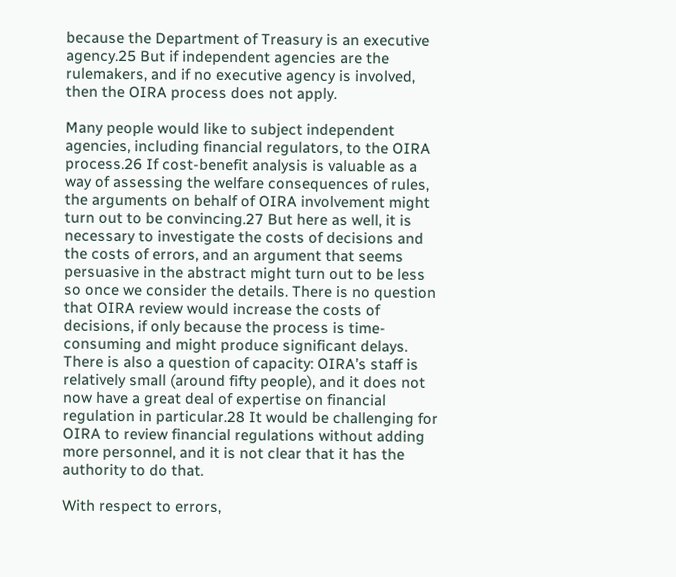because the Department of Treasury is an executive agency.25 But if independent agencies are the rulemakers, and if no executive agency is involved, then the OIRA process does not apply.

Many people would like to subject independent agencies, including financial regulators, to the OIRA process.26 If cost-benefit analysis is valuable as a way of assessing the welfare consequences of rules, the arguments on behalf of OIRA involvement might turn out to be convincing.27 But here as well, it is necessary to investigate the costs of decisions and the costs of errors, and an argument that seems persuasive in the abstract might turn out to be less so once we consider the details. There is no question that OIRA review would increase the costs of decisions, if only because the process is time-consuming and might produce significant delays. There is also a question of capacity: OIRA’s staff is relatively small (around fifty people), and it does not now have a great deal of expertise on financial regulation in particular.28 It would be challenging for OIRA to review financial regulations without adding more personnel, and it is not clear that it has the authority to do that.

With respect to errors,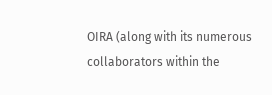OIRA (along with its numerous collaborators within the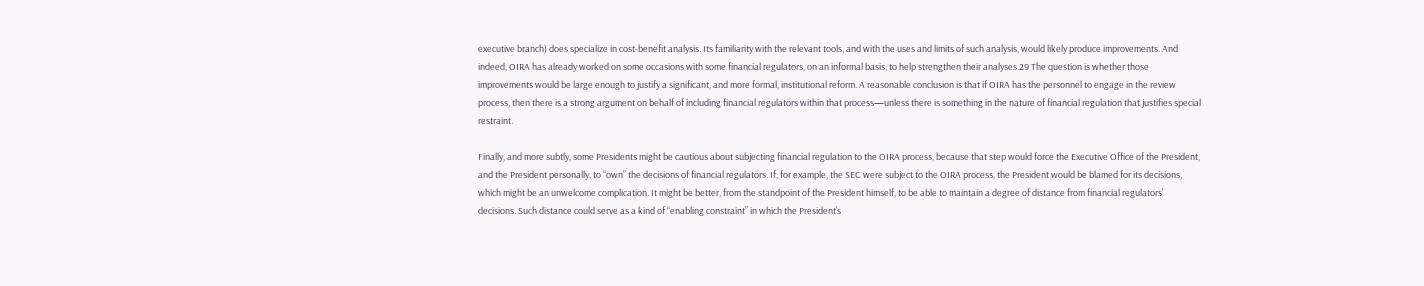executive branch) does specialize in cost-benefit analysis. Its familiarity with the relevant tools, and with the uses and limits of such analysis, would likely produce improvements. And indeed, OIRA has already worked on some occasions with some financial regulators, on an informal basis, to help strengthen their analyses.29 The question is whether those improvements would be large enough to justify a significant, and more formal, institutional reform. A reasonable conclusion is that if OIRA has the personnel to engage in the review process, then there is a strong argument on behalf of including financial regulators within that process—unless there is something in the nature of financial regulation that justifies special restraint.

Finally, and more subtly, some Presidents might be cautious about subjecting financial regulation to the OIRA process, because that step would force the Executive Office of the President, and the President personally, to “own” the decisions of financial regulators. If, for example, the SEC were subject to the OIRA process, the President would be blamed for its decisions, which might be an unwelcome complication. It might be better, from the standpoint of the President himself, to be able to maintain a degree of distance from financial regulators’ decisions. Such distance could serve as a kind of “enabling constraint” in which the President’s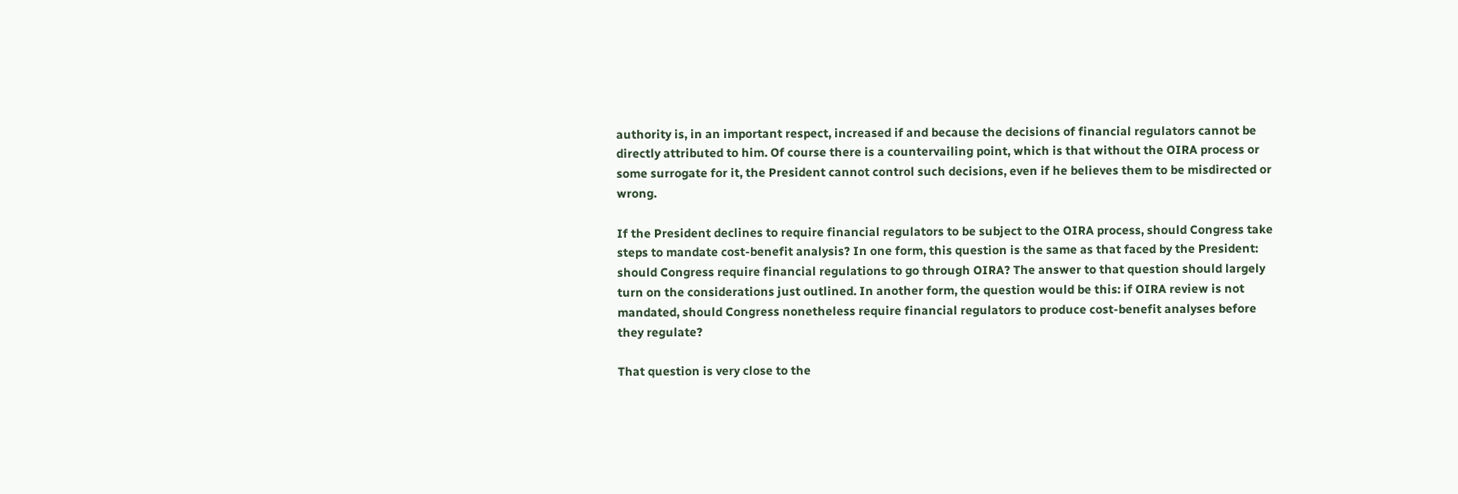authority is, in an important respect, increased if and because the decisions of financial regulators cannot be directly attributed to him. Of course there is a countervailing point, which is that without the OIRA process or some surrogate for it, the President cannot control such decisions, even if he believes them to be misdirected or wrong.

If the President declines to require financial regulators to be subject to the OIRA process, should Congress take steps to mandate cost-benefit analysis? In one form, this question is the same as that faced by the President: should Congress require financial regulations to go through OIRA? The answer to that question should largely turn on the considerations just outlined. In another form, the question would be this: if OIRA review is not mandated, should Congress nonetheless require financial regulators to produce cost-benefit analyses before they regulate?

That question is very close to the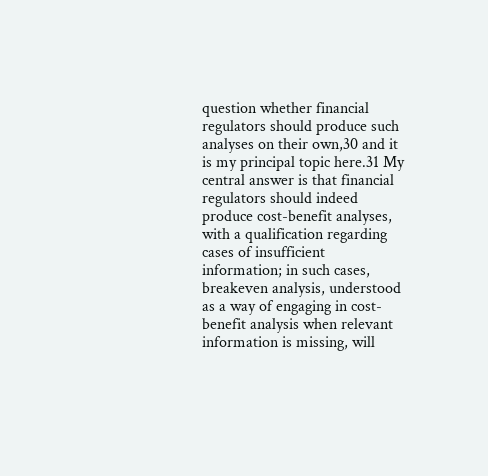question whether financial regulators should produce such analyses on their own,30 and it is my principal topic here.31 My central answer is that financial regulators should indeed produce cost-benefit analyses, with a qualification regarding cases of insufficient information; in such cases, breakeven analysis, understood as a way of engaging in cost-benefit analysis when relevant information is missing, will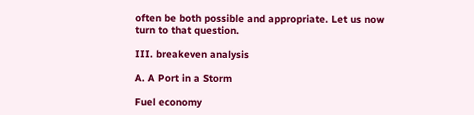often be both possible and appropriate. Let us now turn to that question.

III. breakeven analysis

A. A Port in a Storm

Fuel economy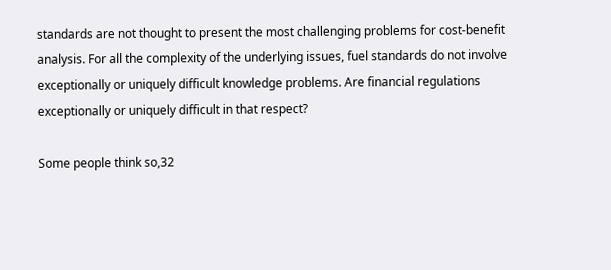standards are not thought to present the most challenging problems for cost-benefit analysis. For all the complexity of the underlying issues, fuel standards do not involve exceptionally or uniquely difficult knowledge problems. Are financial regulations exceptionally or uniquely difficult in that respect?

Some people think so,32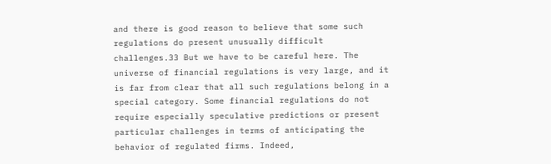and there is good reason to believe that some such regulations do present unusually difficult challenges.33 But we have to be careful here. The universe of financial regulations is very large, and it is far from clear that all such regulations belong in a special category. Some financial regulations do not require especially speculative predictions or present particular challenges in terms of anticipating the behavior of regulated firms. Indeed,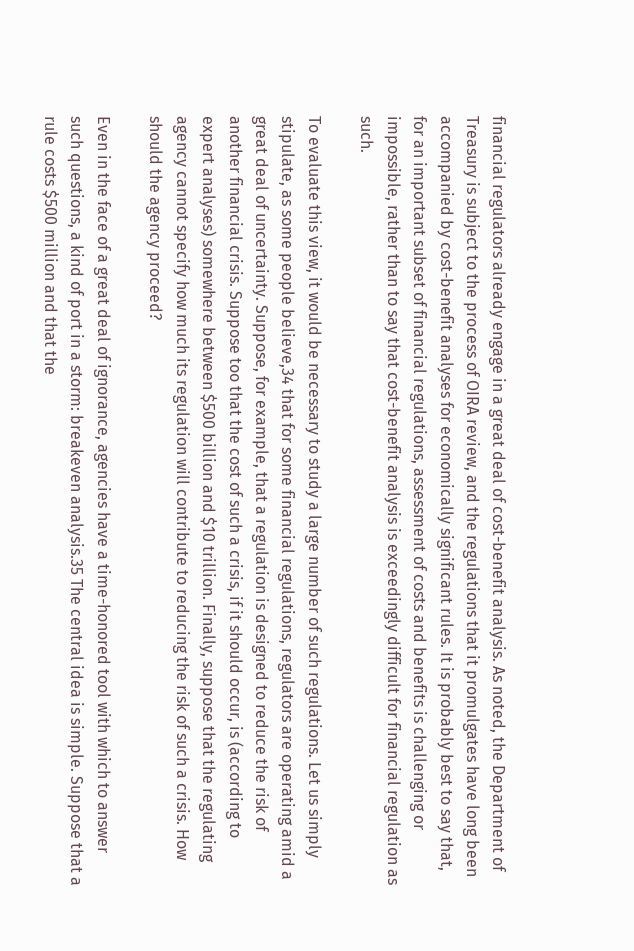financial regulators already engage in a great deal of cost-benefit analysis. As noted, the Department of Treasury is subject to the process of OIRA review, and the regulations that it promulgates have long been accompanied by cost-benefit analyses for economically significant rules. It is probably best to say that, for an important subset of financial regulations, assessment of costs and benefits is challenging or impossible, rather than to say that cost-benefit analysis is exceedingly difficult for financial regulation as such.

To evaluate this view, it would be necessary to study a large number of such regulations. Let us simply stipulate, as some people believe,34 that for some financial regulations, regulators are operating amid a great deal of uncertainty. Suppose, for example, that a regulation is designed to reduce the risk of another financial crisis. Suppose too that the cost of such a crisis, if it should occur, is (according to expert analyses) somewhere between $500 billion and $10 trillion. Finally, suppose that the regulating agency cannot specify how much its regulation will contribute to reducing the risk of such a crisis. How should the agency proceed?

Even in the face of a great deal of ignorance, agencies have a time-honored tool with which to answer such questions, a kind of port in a storm: breakeven analysis.35 The central idea is simple. Suppose that a rule costs $500 million and that the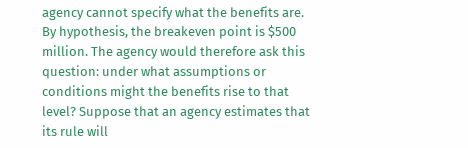agency cannot specify what the benefits are. By hypothesis, the breakeven point is $500 million. The agency would therefore ask this question: under what assumptions or conditions might the benefits rise to that level? Suppose that an agency estimates that its rule will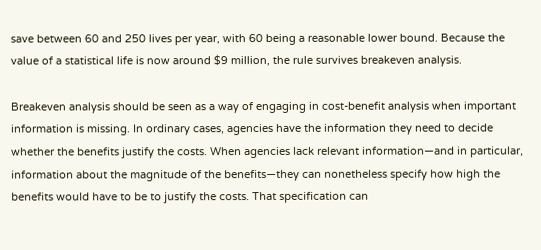save between 60 and 250 lives per year, with 60 being a reasonable lower bound. Because the value of a statistical life is now around $9 million, the rule survives breakeven analysis.

Breakeven analysis should be seen as a way of engaging in cost-benefit analysis when important information is missing. In ordinary cases, agencies have the information they need to decide whether the benefits justify the costs. When agencies lack relevant information—and in particular, information about the magnitude of the benefits—they can nonetheless specify how high the benefits would have to be to justify the costs. That specification can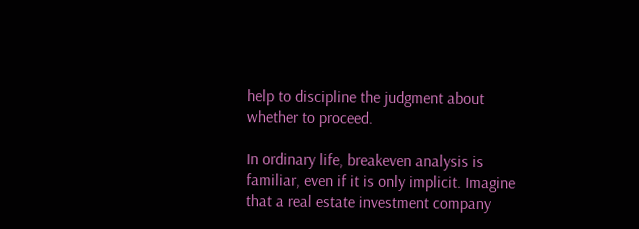help to discipline the judgment about whether to proceed.

In ordinary life, breakeven analysis is familiar, even if it is only implicit. Imagine that a real estate investment company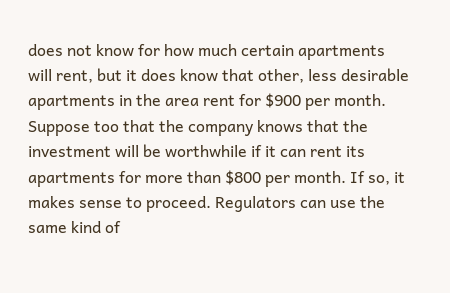does not know for how much certain apartments will rent, but it does know that other, less desirable apartments in the area rent for $900 per month. Suppose too that the company knows that the investment will be worthwhile if it can rent its apartments for more than $800 per month. If so, it makes sense to proceed. Regulators can use the same kind of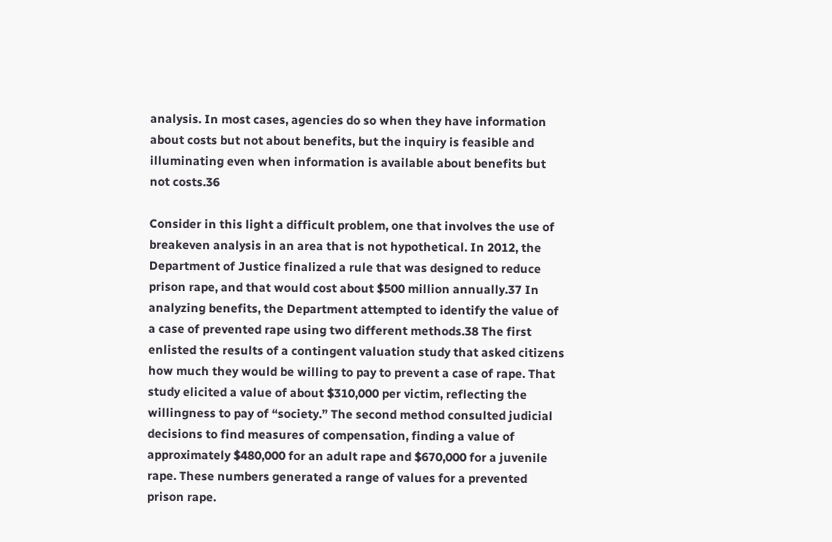analysis. In most cases, agencies do so when they have information about costs but not about benefits, but the inquiry is feasible and illuminating even when information is available about benefits but not costs.36

Consider in this light a difficult problem, one that involves the use of breakeven analysis in an area that is not hypothetical. In 2012, the Department of Justice finalized a rule that was designed to reduce prison rape, and that would cost about $500 million annually.37 In analyzing benefits, the Department attempted to identify the value of a case of prevented rape using two different methods.38 The first enlisted the results of a contingent valuation study that asked citizens how much they would be willing to pay to prevent a case of rape. That study elicited a value of about $310,000 per victim, reflecting the willingness to pay of “society.” The second method consulted judicial decisions to find measures of compensation, finding a value of approximately $480,000 for an adult rape and $670,000 for a juvenile rape. These numbers generated a range of values for a prevented prison rape.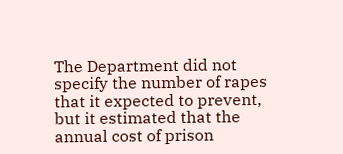The Department did not specify the number of rapes that it expected to prevent, but it estimated that the annual cost of prison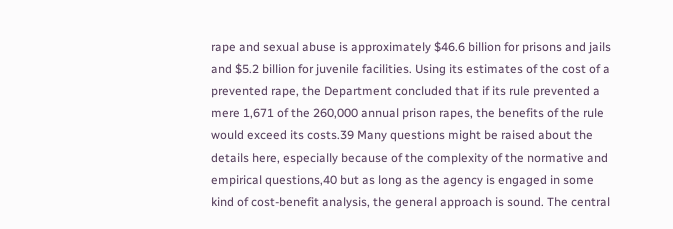rape and sexual abuse is approximately $46.6 billion for prisons and jails and $5.2 billion for juvenile facilities. Using its estimates of the cost of a prevented rape, the Department concluded that if its rule prevented a mere 1,671 of the 260,000 annual prison rapes, the benefits of the rule would exceed its costs.39 Many questions might be raised about the details here, especially because of the complexity of the normative and empirical questions,40 but as long as the agency is engaged in some kind of cost-benefit analysis, the general approach is sound. The central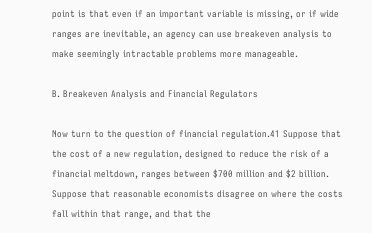point is that even if an important variable is missing, or if wide ranges are inevitable, an agency can use breakeven analysis to make seemingly intractable problems more manageable.

B. Breakeven Analysis and Financial Regulators

Now turn to the question of financial regulation.41 Suppose that the cost of a new regulation, designed to reduce the risk of a financial meltdown, ranges between $700 million and $2 billion. Suppose that reasonable economists disagree on where the costs fall within that range, and that the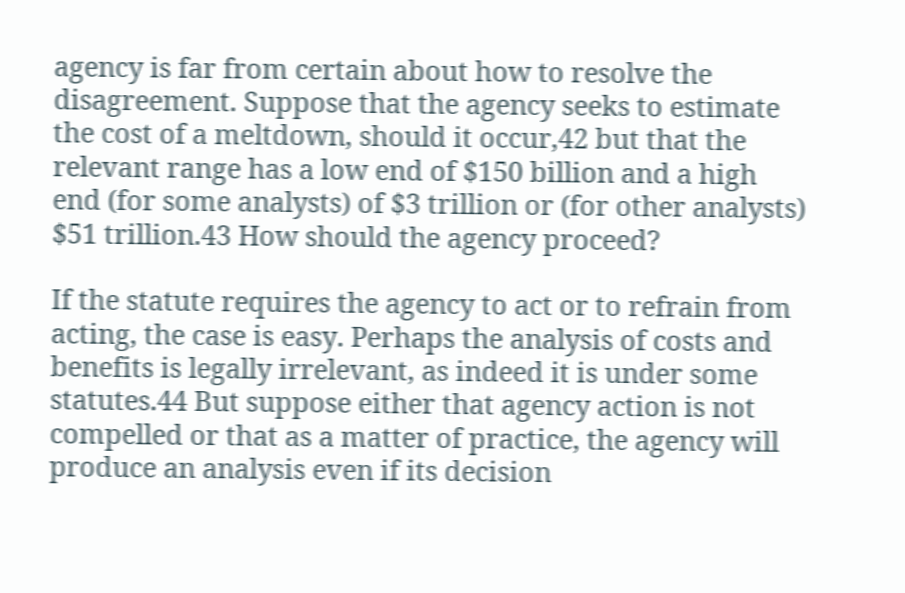agency is far from certain about how to resolve the disagreement. Suppose that the agency seeks to estimate the cost of a meltdown, should it occur,42 but that the relevant range has a low end of $150 billion and a high end (for some analysts) of $3 trillion or (for other analysts) $51 trillion.43 How should the agency proceed?

If the statute requires the agency to act or to refrain from acting, the case is easy. Perhaps the analysis of costs and benefits is legally irrelevant, as indeed it is under some statutes.44 But suppose either that agency action is not compelled or that as a matter of practice, the agency will produce an analysis even if its decision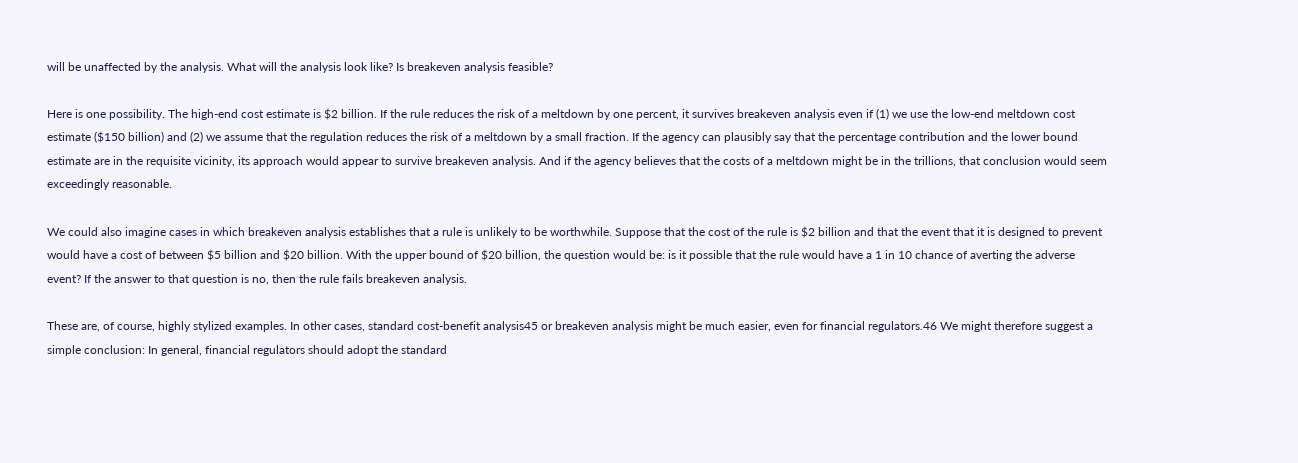will be unaffected by the analysis. What will the analysis look like? Is breakeven analysis feasible?

Here is one possibility. The high-end cost estimate is $2 billion. If the rule reduces the risk of a meltdown by one percent, it survives breakeven analysis even if (1) we use the low-end meltdown cost estimate ($150 billion) and (2) we assume that the regulation reduces the risk of a meltdown by a small fraction. If the agency can plausibly say that the percentage contribution and the lower bound estimate are in the requisite vicinity, its approach would appear to survive breakeven analysis. And if the agency believes that the costs of a meltdown might be in the trillions, that conclusion would seem exceedingly reasonable.

We could also imagine cases in which breakeven analysis establishes that a rule is unlikely to be worthwhile. Suppose that the cost of the rule is $2 billion and that the event that it is designed to prevent would have a cost of between $5 billion and $20 billion. With the upper bound of $20 billion, the question would be: is it possible that the rule would have a 1 in 10 chance of averting the adverse event? If the answer to that question is no, then the rule fails breakeven analysis.

These are, of course, highly stylized examples. In other cases, standard cost-benefit analysis45 or breakeven analysis might be much easier, even for financial regulators.46 We might therefore suggest a simple conclusion: In general, financial regulators should adopt the standard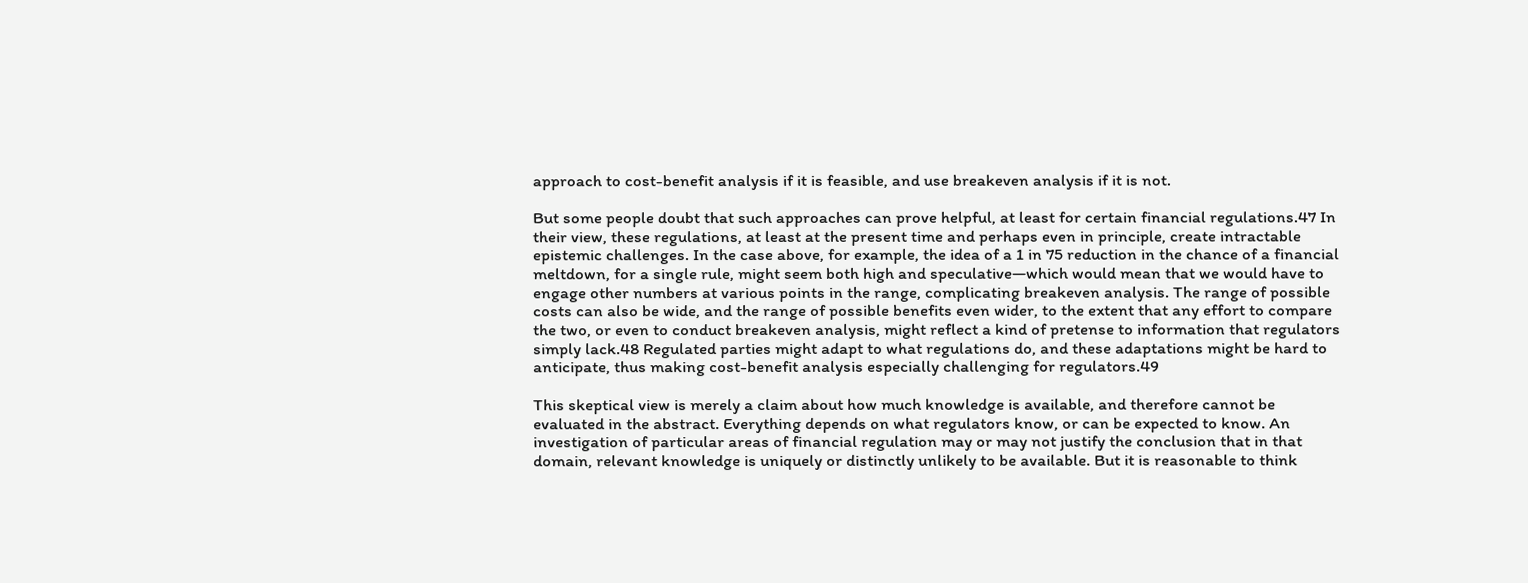approach to cost-benefit analysis if it is feasible, and use breakeven analysis if it is not.

But some people doubt that such approaches can prove helpful, at least for certain financial regulations.47 In their view, these regulations, at least at the present time and perhaps even in principle, create intractable epistemic challenges. In the case above, for example, the idea of a 1 in 75 reduction in the chance of a financial meltdown, for a single rule, might seem both high and speculative—which would mean that we would have to engage other numbers at various points in the range, complicating breakeven analysis. The range of possible costs can also be wide, and the range of possible benefits even wider, to the extent that any effort to compare the two, or even to conduct breakeven analysis, might reflect a kind of pretense to information that regulators simply lack.48 Regulated parties might adapt to what regulations do, and these adaptations might be hard to anticipate, thus making cost-benefit analysis especially challenging for regulators.49

This skeptical view is merely a claim about how much knowledge is available, and therefore cannot be evaluated in the abstract. Everything depends on what regulators know, or can be expected to know. An investigation of particular areas of financial regulation may or may not justify the conclusion that in that domain, relevant knowledge is uniquely or distinctly unlikely to be available. But it is reasonable to think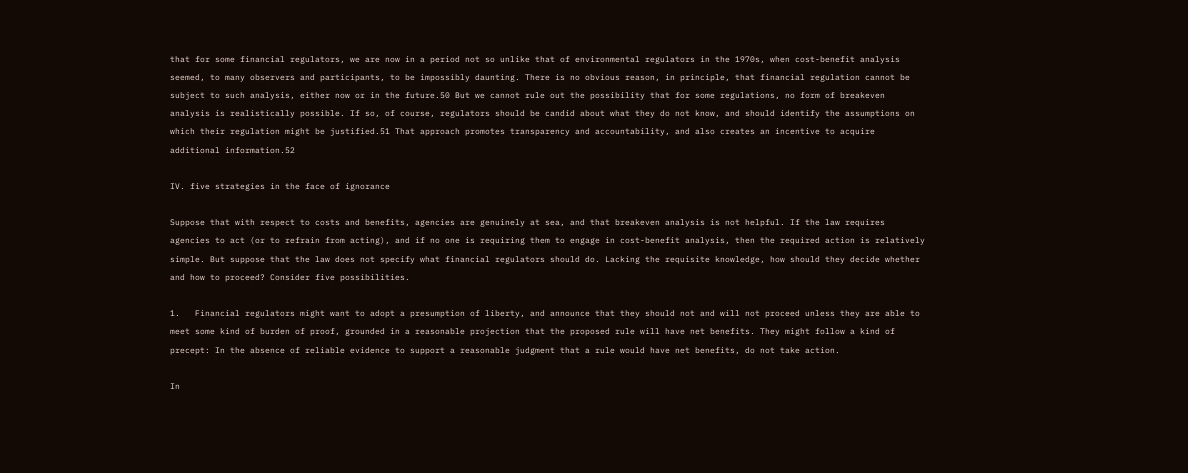that for some financial regulators, we are now in a period not so unlike that of environmental regulators in the 1970s, when cost-benefit analysis seemed, to many observers and participants, to be impossibly daunting. There is no obvious reason, in principle, that financial regulation cannot be subject to such analysis, either now or in the future.50 But we cannot rule out the possibility that for some regulations, no form of breakeven analysis is realistically possible. If so, of course, regulators should be candid about what they do not know, and should identify the assumptions on which their regulation might be justified.51 That approach promotes transparency and accountability, and also creates an incentive to acquire additional information.52

IV. five strategies in the face of ignorance

Suppose that with respect to costs and benefits, agencies are genuinely at sea, and that breakeven analysis is not helpful. If the law requires agencies to act (or to refrain from acting), and if no one is requiring them to engage in cost-benefit analysis, then the required action is relatively simple. But suppose that the law does not specify what financial regulators should do. Lacking the requisite knowledge, how should they decide whether and how to proceed? Consider five possibilities.

1.   Financial regulators might want to adopt a presumption of liberty, and announce that they should not and will not proceed unless they are able to meet some kind of burden of proof, grounded in a reasonable projection that the proposed rule will have net benefits. They might follow a kind of precept: In the absence of reliable evidence to support a reasonable judgment that a rule would have net benefits, do not take action.

In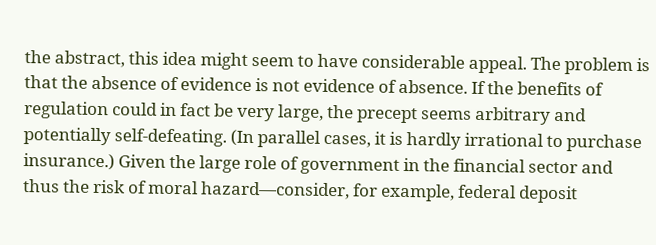the abstract, this idea might seem to have considerable appeal. The problem is that the absence of evidence is not evidence of absence. If the benefits of regulation could in fact be very large, the precept seems arbitrary and potentially self-defeating. (In parallel cases, it is hardly irrational to purchase insurance.) Given the large role of government in the financial sector and thus the risk of moral hazard—consider, for example, federal deposit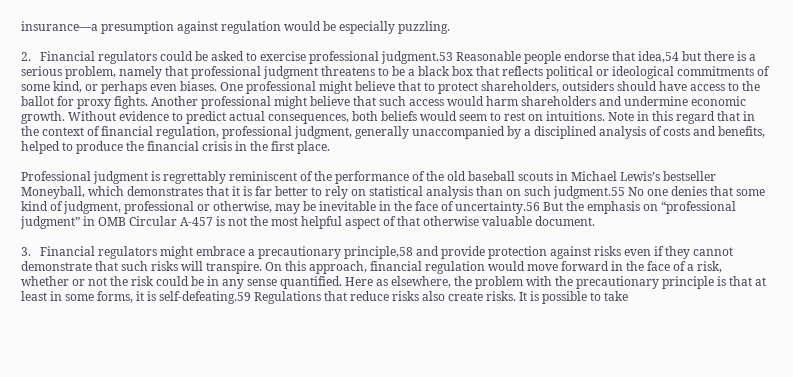insurance—a presumption against regulation would be especially puzzling.

2.   Financial regulators could be asked to exercise professional judgment.53 Reasonable people endorse that idea,54 but there is a serious problem, namely that professional judgment threatens to be a black box that reflects political or ideological commitments of some kind, or perhaps even biases. One professional might believe that to protect shareholders, outsiders should have access to the ballot for proxy fights. Another professional might believe that such access would harm shareholders and undermine economic growth. Without evidence to predict actual consequences, both beliefs would seem to rest on intuitions. Note in this regard that in the context of financial regulation, professional judgment, generally unaccompanied by a disciplined analysis of costs and benefits, helped to produce the financial crisis in the first place.

Professional judgment is regrettably reminiscent of the performance of the old baseball scouts in Michael Lewis’s bestseller Moneyball, which demonstrates that it is far better to rely on statistical analysis than on such judgment.55 No one denies that some kind of judgment, professional or otherwise, may be inevitable in the face of uncertainty.56 But the emphasis on “professional judgment” in OMB Circular A-457 is not the most helpful aspect of that otherwise valuable document.

3.   Financial regulators might embrace a precautionary principle,58 and provide protection against risks even if they cannot demonstrate that such risks will transpire. On this approach, financial regulation would move forward in the face of a risk, whether or not the risk could be in any sense quantified. Here as elsewhere, the problem with the precautionary principle is that at least in some forms, it is self-defeating.59 Regulations that reduce risks also create risks. It is possible to take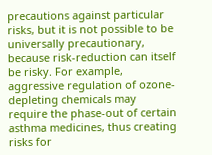precautions against particular risks, but it is not possible to be universally precautionary, because risk-reduction can itself be risky. For example, aggressive regulation of ozone-depleting chemicals may require the phase-out of certain asthma medicines, thus creating risks for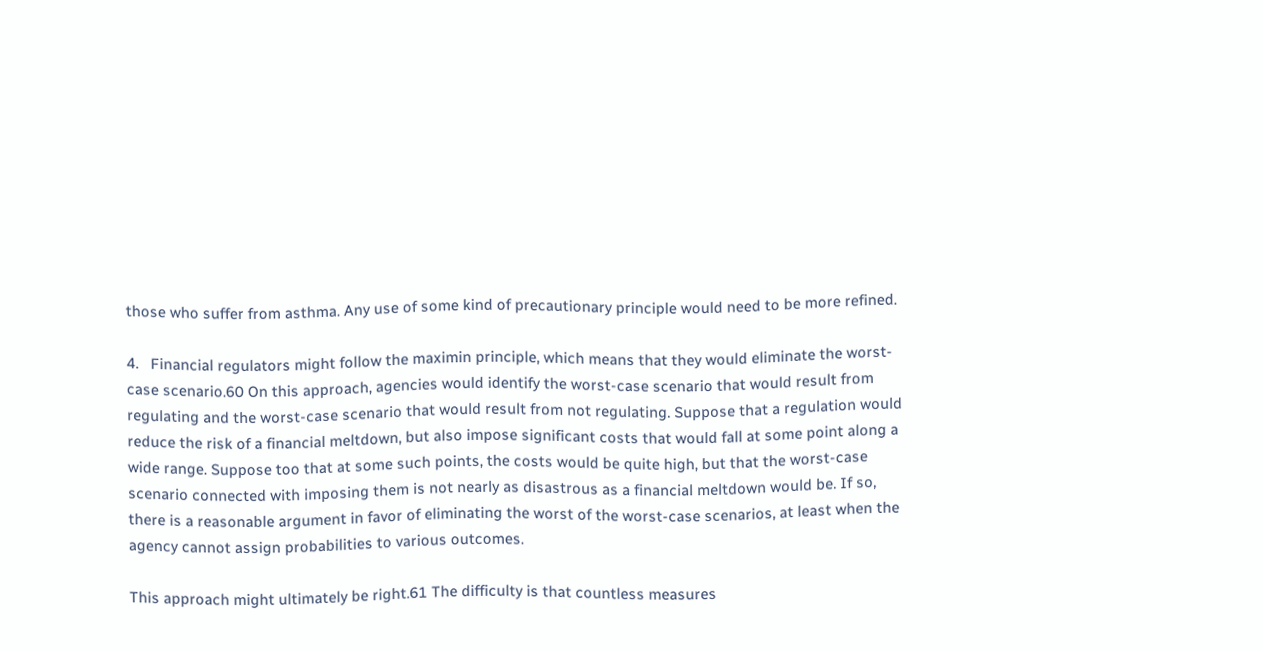those who suffer from asthma. Any use of some kind of precautionary principle would need to be more refined.

4.   Financial regulators might follow the maximin principle, which means that they would eliminate the worst-case scenario.60 On this approach, agencies would identify the worst-case scenario that would result from regulating and the worst-case scenario that would result from not regulating. Suppose that a regulation would reduce the risk of a financial meltdown, but also impose significant costs that would fall at some point along a wide range. Suppose too that at some such points, the costs would be quite high, but that the worst-case scenario connected with imposing them is not nearly as disastrous as a financial meltdown would be. If so, there is a reasonable argument in favor of eliminating the worst of the worst-case scenarios, at least when the agency cannot assign probabilities to various outcomes.

This approach might ultimately be right.61 The difficulty is that countless measures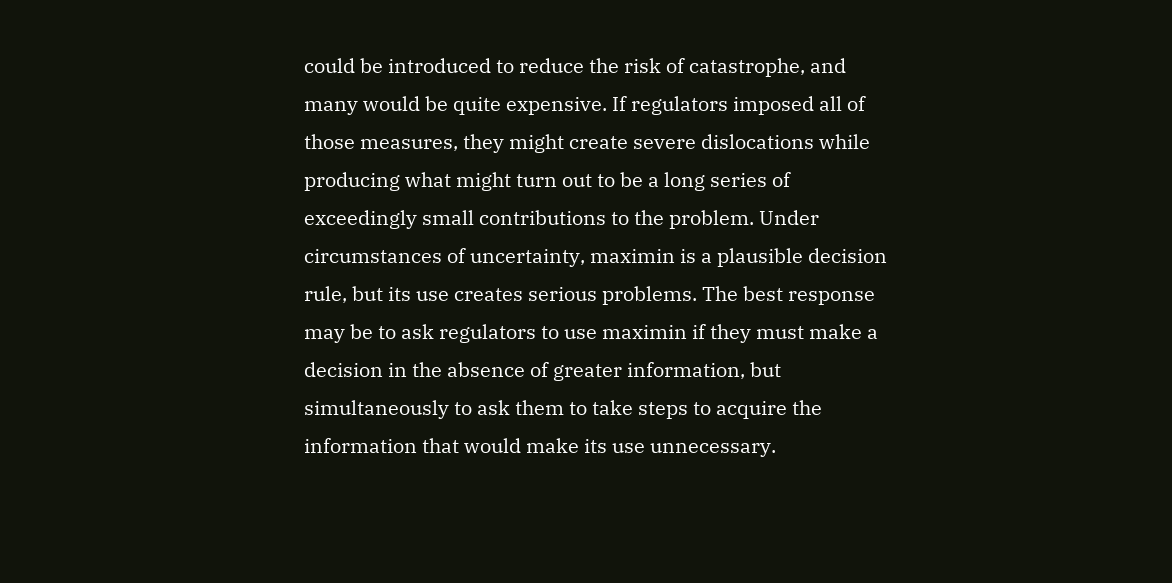could be introduced to reduce the risk of catastrophe, and many would be quite expensive. If regulators imposed all of those measures, they might create severe dislocations while producing what might turn out to be a long series of exceedingly small contributions to the problem. Under circumstances of uncertainty, maximin is a plausible decision rule, but its use creates serious problems. The best response may be to ask regulators to use maximin if they must make a decision in the absence of greater information, but simultaneously to ask them to take steps to acquire the information that would make its use unnecessary.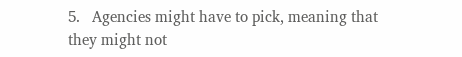5.   Agencies might have to pick, meaning that they might not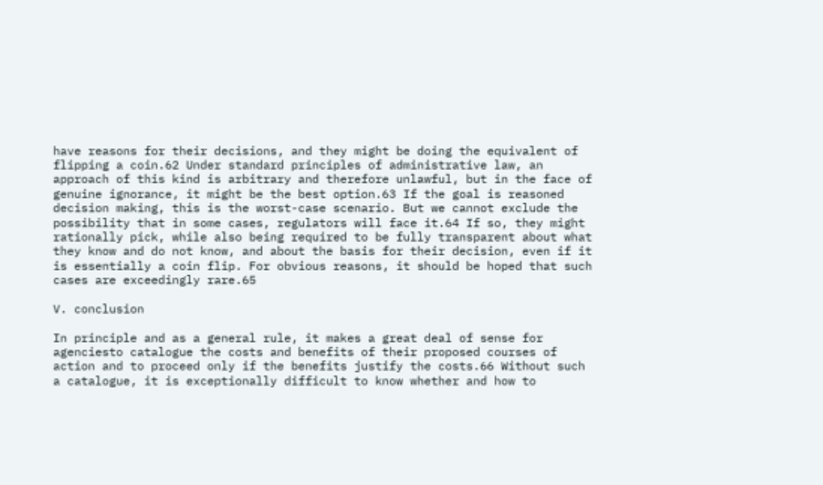have reasons for their decisions, and they might be doing the equivalent of flipping a coin.62 Under standard principles of administrative law, an approach of this kind is arbitrary and therefore unlawful, but in the face of genuine ignorance, it might be the best option.63 If the goal is reasoned decision making, this is the worst-case scenario. But we cannot exclude the possibility that in some cases, regulators will face it.64 If so, they might rationally pick, while also being required to be fully transparent about what they know and do not know, and about the basis for their decision, even if it is essentially a coin flip. For obvious reasons, it should be hoped that such cases are exceedingly rare.65

V. conclusion

In principle and as a general rule, it makes a great deal of sense for agenciesto catalogue the costs and benefits of their proposed courses of action and to proceed only if the benefits justify the costs.66 Without such a catalogue, it is exceptionally difficult to know whether and how to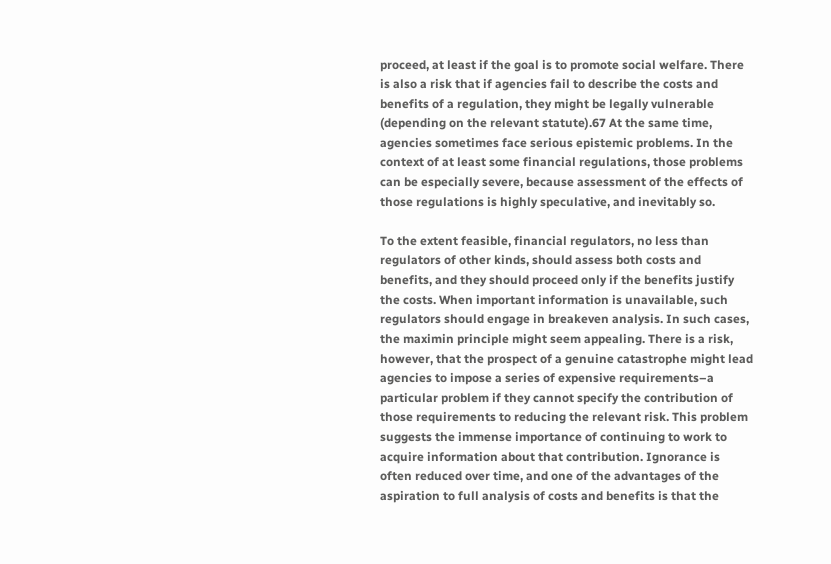proceed, at least if the goal is to promote social welfare. There is also a risk that if agencies fail to describe the costs and benefits of a regulation, they might be legally vulnerable (depending on the relevant statute).67 At the same time, agencies sometimes face serious epistemic problems. In the context of at least some financial regulations, those problems can be especially severe, because assessment of the effects of those regulations is highly speculative, and inevitably so.

To the extent feasible, financial regulators, no less than regulators of other kinds, should assess both costs and benefits, and they should proceed only if the benefits justify the costs. When important information is unavailable, such regulators should engage in breakeven analysis. In such cases, the maximin principle might seem appealing. There is a risk, however, that the prospect of a genuine catastrophe might lead agencies to impose a series of expensive requirements–a particular problem if they cannot specify the contribution of those requirements to reducing the relevant risk. This problem suggests the immense importance of continuing to work to acquire information about that contribution. Ignorance is often reduced over time, and one of the advantages of the aspiration to full analysis of costs and benefits is that the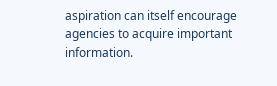aspiration can itself encourage agencies to acquire important information.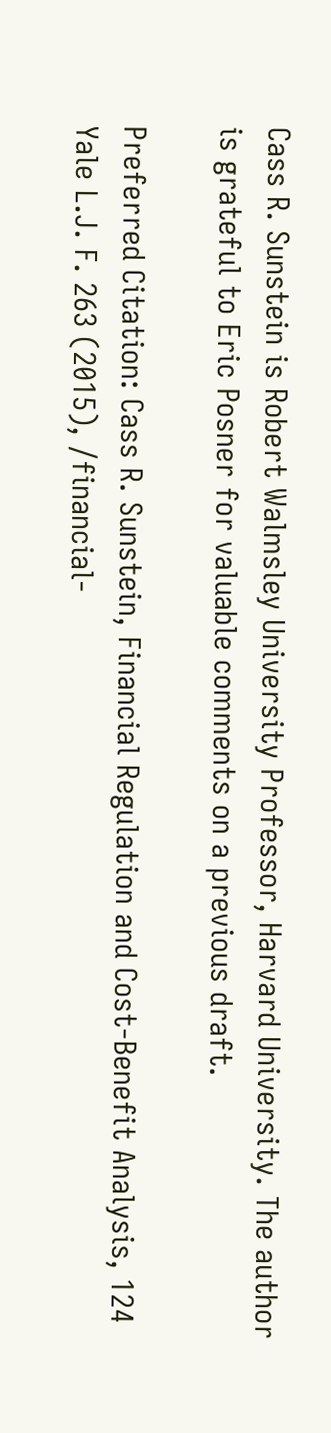Cass R. Sunstein is Robert Walmsley University Professor, Harvard University. The author is grateful to Eric Posner for valuable comments on a previous draft.

Preferred Citation: Cass R. Sunstein, Financial Regulation and Cost-Benefit Analysis, 124 Yale L.J. F. 263 (2015), /financial-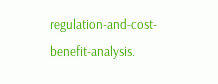regulation-and-cost-benefit-analysis.